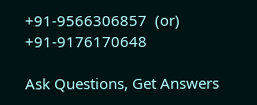+91-9566306857  (or)  +91-9176170648

Ask Questions, Get Answers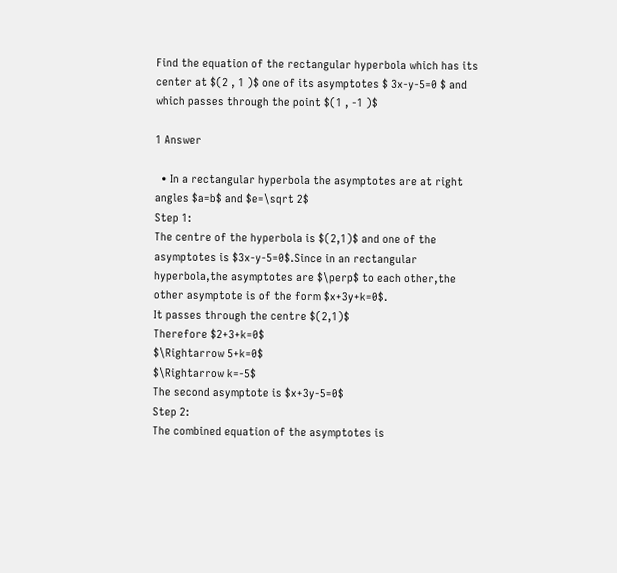Find the equation of the rectangular hyperbola which has its center at $(2 , 1 )$ one of its asymptotes $ 3x-y-5=0 $ and which passes through the point $(1 , -1 )$

1 Answer

  • In a rectangular hyperbola the asymptotes are at right angles $a=b$ and $e=\sqrt 2$
Step 1:
The centre of the hyperbola is $(2,1)$ and one of the asymptotes is $3x-y-5=0$.Since in an rectangular hyperbola,the asymptotes are $\perp$ to each other,the other asymptote is of the form $x+3y+k=0$.
It passes through the centre $(2,1)$
Therefore $2+3+k=0$
$\Rightarrow 5+k=0$
$\Rightarrow k=-5$
The second asymptote is $x+3y-5=0$
Step 2:
The combined equation of the asymptotes is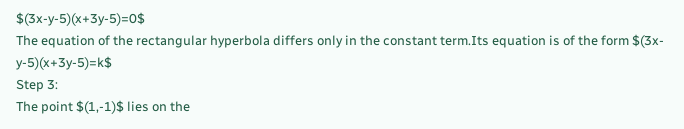$(3x-y-5)(x+3y-5)=0$
The equation of the rectangular hyperbola differs only in the constant term.Its equation is of the form $(3x-y-5)(x+3y-5)=k$
Step 3:
The point $(1,-1)$ lies on the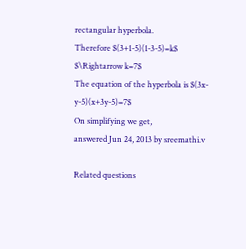rectangular hyperbola.
Therefore $(3+1-5)(1-3-5)=k$
$\Rightarrow k=7$
The equation of the hyperbola is $(3x-y-5)(x+3y-5)=7$
On simplifying we get,
answered Jun 24, 2013 by sreemathi.v

Related questions